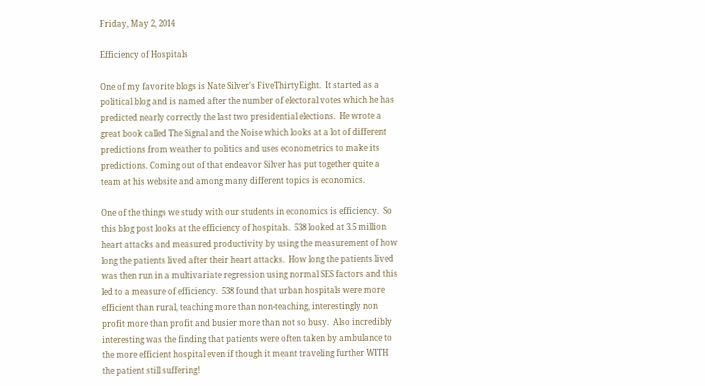Friday, May 2, 2014

Efficiency of Hospitals

One of my favorite blogs is Nate Silver's FiveThirtyEight.  It started as a political blog and is named after the number of electoral votes which he has predicted nearly correctly the last two presidential elections.  He wrote a great book called The Signal and the Noise which looks at a lot of different predictions from weather to politics and uses econometrics to make its predictions. Coming out of that endeavor Silver has put together quite a team at his website and among many different topics is economics.

One of the things we study with our students in economics is efficiency.  So this blog post looks at the efficiency of hospitals.  538 looked at 3.5 million heart attacks and measured productivity by using the measurement of how long the patients lived after their heart attacks.  How long the patients lived was then run in a multivariate regression using normal SES factors and this led to a measure of efficiency.  538 found that urban hospitals were more efficient than rural, teaching more than non-teaching, interestingly non profit more than profit and busier more than not so busy.  Also incredibly interesting was the finding that patients were often taken by ambulance to the more efficient hospital even if though it meant traveling further WITH the patient still suffering!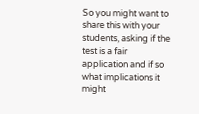So you might want to share this with your students, asking if the test is a fair application and if so what implications it might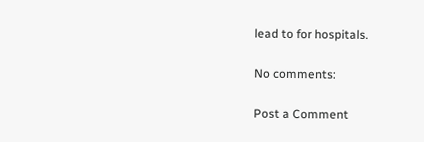lead to for hospitals.

No comments:

Post a Comment